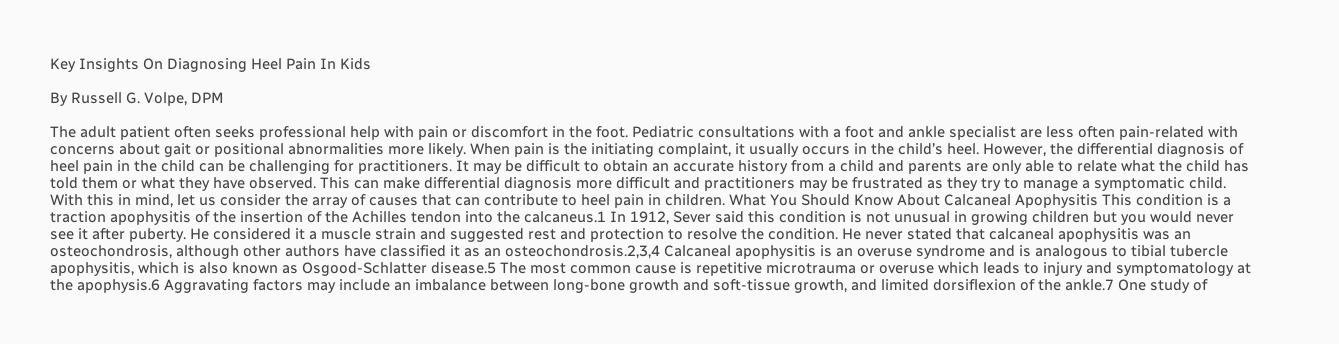Key Insights On Diagnosing Heel Pain In Kids

By Russell G. Volpe, DPM

The adult patient often seeks professional help with pain or discomfort in the foot. Pediatric consultations with a foot and ankle specialist are less often pain-related with concerns about gait or positional abnormalities more likely. When pain is the initiating complaint, it usually occurs in the child’s heel. However, the differential diagnosis of heel pain in the child can be challenging for practitioners. It may be difficult to obtain an accurate history from a child and parents are only able to relate what the child has told them or what they have observed. This can make differential diagnosis more difficult and practitioners may be frustrated as they try to manage a symptomatic child. With this in mind, let us consider the array of causes that can contribute to heel pain in children. What You Should Know About Calcaneal Apophysitis This condition is a traction apophysitis of the insertion of the Achilles tendon into the calcaneus.1 In 1912, Sever said this condition is not unusual in growing children but you would never see it after puberty. He considered it a muscle strain and suggested rest and protection to resolve the condition. He never stated that calcaneal apophysitis was an osteochondrosis, although other authors have classified it as an osteochondrosis.2,3,4 Calcaneal apophysitis is an overuse syndrome and is analogous to tibial tubercle apophysitis, which is also known as Osgood-Schlatter disease.5 The most common cause is repetitive microtrauma or overuse which leads to injury and symptomatology at the apophysis.6 Aggravating factors may include an imbalance between long-bone growth and soft-tissue growth, and limited dorsiflexion of the ankle.7 One study of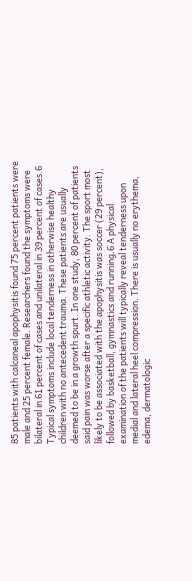85 patients with calcaneal apophysitis found 75 percent patients were male and 25 percent female. Researchers found the symptoms were bilateral in 61 percent of cases and unilateral in 39 percent of cases.6 Typical symptoms include local tenderness in otherwise healthy children with no antecedent trauma. These patients are usually deemed to be in a growth spurt. In one study, 80 percent of patients said pain was worse after a specific athletic activity. The sport most likely to be associated with the apophysitis was soccer (29 percent), followed by basketball, gymnastics and running.6 A physical examination of the patients will typically reveal tenderness upon medial and lateral heel compression. There is usually no erythema, edema, dermatologic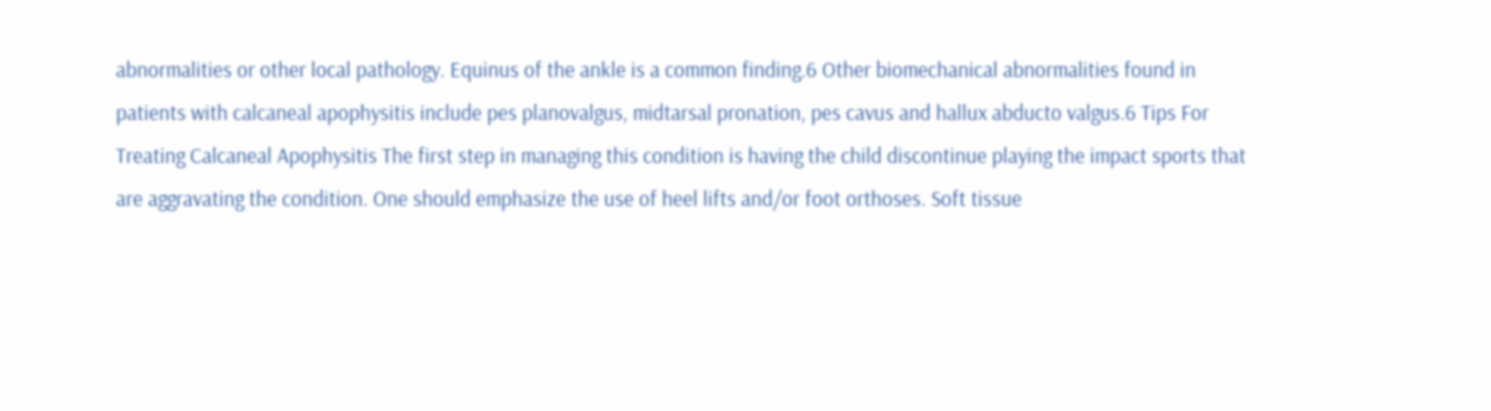abnormalities or other local pathology. Equinus of the ankle is a common finding.6 Other biomechanical abnormalities found in patients with calcaneal apophysitis include pes planovalgus, midtarsal pronation, pes cavus and hallux abducto valgus.6 Tips For Treating Calcaneal Apophysitis The first step in managing this condition is having the child discontinue playing the impact sports that are aggravating the condition. One should emphasize the use of heel lifts and/or foot orthoses. Soft tissue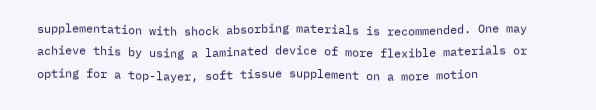supplementation with shock absorbing materials is recommended. One may achieve this by using a laminated device of more flexible materials or opting for a top-layer, soft tissue supplement on a more motion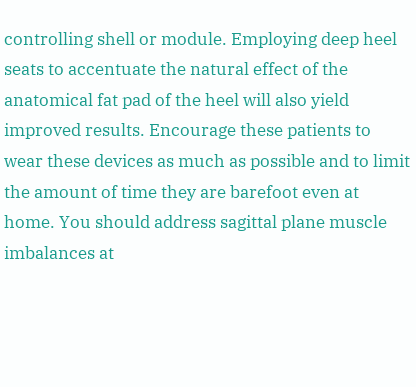controlling shell or module. Employing deep heel seats to accentuate the natural effect of the anatomical fat pad of the heel will also yield improved results. Encourage these patients to wear these devices as much as possible and to limit the amount of time they are barefoot even at home. You should address sagittal plane muscle imbalances at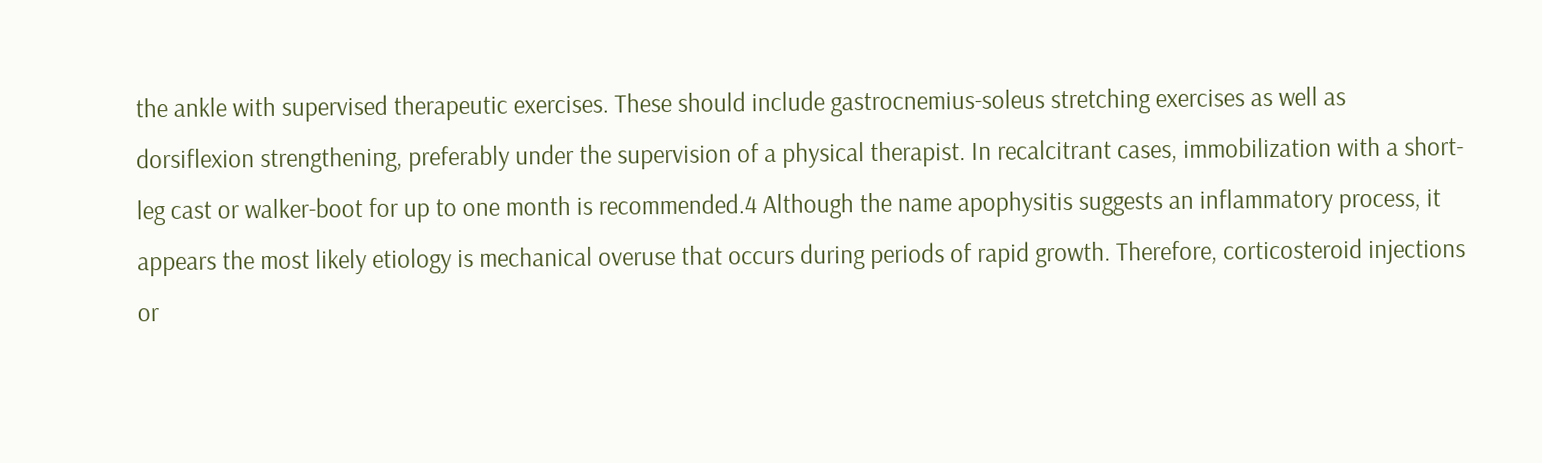the ankle with supervised therapeutic exercises. These should include gastrocnemius-soleus stretching exercises as well as dorsiflexion strengthening, preferably under the supervision of a physical therapist. In recalcitrant cases, immobilization with a short-leg cast or walker-boot for up to one month is recommended.4 Although the name apophysitis suggests an inflammatory process, it appears the most likely etiology is mechanical overuse that occurs during periods of rapid growth. Therefore, corticosteroid injections or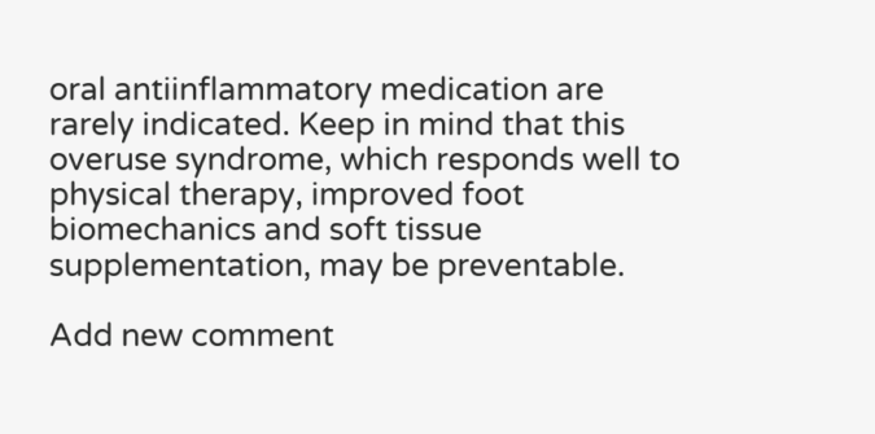oral antiinflammatory medication are rarely indicated. Keep in mind that this overuse syndrome, which responds well to physical therapy, improved foot biomechanics and soft tissue supplementation, may be preventable.

Add new comment